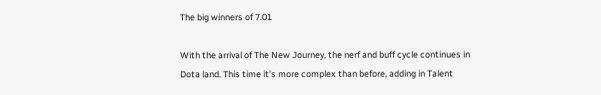The big winners of 7.01

With the arrival of The New Journey, the nerf and buff cycle continues in Dota land. This time it’s more complex than before, adding in Talent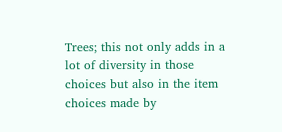Trees; this not only adds in a lot of diversity in those choices but also in the item choices made by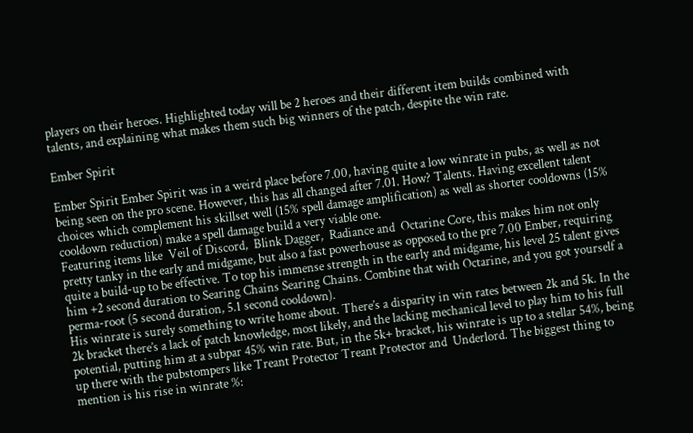players on their heroes. Highlighted today will be 2 heroes and their different item builds combined with talents, and explaining what makes them such big winners of the patch, despite the win rate.

Ember Spirit

Ember Spirit Ember Spirit was in a weird place before 7.00, having quite a low winrate in pubs, as well as not being seen on the pro scene. However, this has all changed after 7.01. How? Talents. Having excellent talent choices which complement his skillset well (15% spell damage amplification) as well as shorter cooldowns (15% cooldown reduction) make a spell damage build a very viable one.
Featuring items like  Veil of Discord,  Blink Dagger,  Radiance and  Octarine Core, this makes him not only pretty tanky in the early and midgame, but also a fast powerhouse as opposed to the pre 7.00 Ember, requiring quite a build-up to be effective. To top his immense strength in the early and midgame, his level 25 talent gives him +2 second duration to Searing Chains Searing Chains. Combine that with Octarine, and you got yourself a perma-root (5 second duration, 5.1 second cooldown).
His winrate is surely something to write home about. There’s a disparity in win rates between 2k and 5k. In the 2k bracket there’s a lack of patch knowledge, most likely, and the lacking mechanical level to play him to his full potential, putting him at a subpar 45% win rate. But, in the 5k+ bracket, his winrate is up to a stellar 54%, being up there with the pubstompers like Treant Protector Treant Protector and  Underlord. The biggest thing to mention is his rise in winrate %: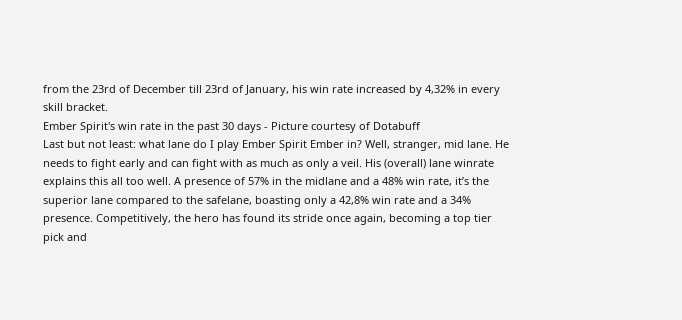from the 23rd of December till 23rd of January, his win rate increased by 4,32% in every skill bracket.
Ember Spirit's win rate in the past 30 days - Picture courtesy of Dotabuff
Last but not least: what lane do I play Ember Spirit Ember in? Well, stranger, mid lane. He needs to fight early and can fight with as much as only a veil. His (overall) lane winrate explains this all too well. A presence of 57% in the midlane and a 48% win rate, it’s the superior lane compared to the safelane, boasting only a 42,8% win rate and a 34% presence. Competitively, the hero has found its stride once again, becoming a top tier pick and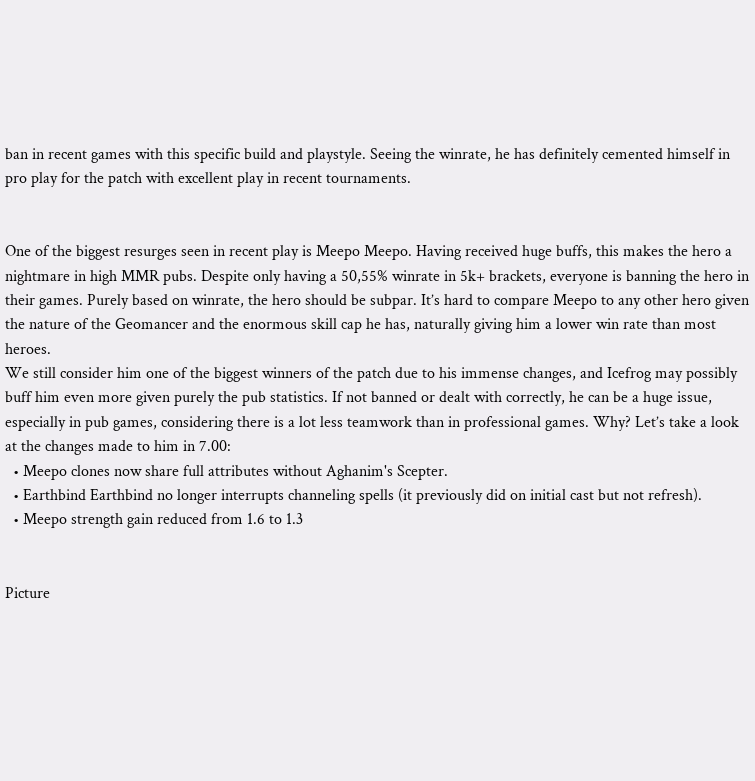ban in recent games with this specific build and playstyle. Seeing the winrate, he has definitely cemented himself in pro play for the patch with excellent play in recent tournaments.


One of the biggest resurges seen in recent play is Meepo Meepo. Having received huge buffs, this makes the hero a nightmare in high MMR pubs. Despite only having a 50,55% winrate in 5k+ brackets, everyone is banning the hero in their games. Purely based on winrate, the hero should be subpar. It’s hard to compare Meepo to any other hero given the nature of the Geomancer and the enormous skill cap he has, naturally giving him a lower win rate than most heroes.
We still consider him one of the biggest winners of the patch due to his immense changes, and Icefrog may possibly buff him even more given purely the pub statistics. If not banned or dealt with correctly, he can be a huge issue, especially in pub games, considering there is a lot less teamwork than in professional games. Why? Let’s take a look at the changes made to him in 7.00:
  • Meepo clones now share full attributes without Aghanim's Scepter.
  • Earthbind Earthbind no longer interrupts channeling spells (it previously did on initial cast but not refresh).
  • Meepo strength gain reduced from 1.6 to 1.3


Picture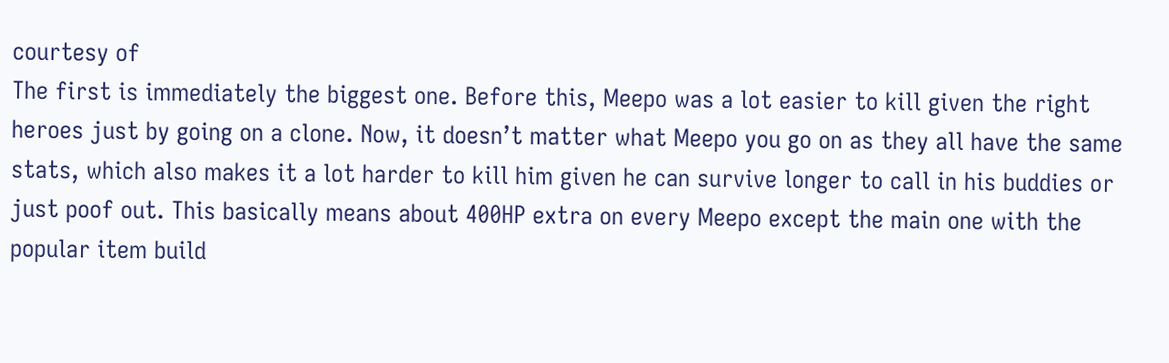courtesy of
The first is immediately the biggest one. Before this, Meepo was a lot easier to kill given the right heroes just by going on a clone. Now, it doesn’t matter what Meepo you go on as they all have the same stats, which also makes it a lot harder to kill him given he can survive longer to call in his buddies or just poof out. This basically means about 400HP extra on every Meepo except the main one with the popular item build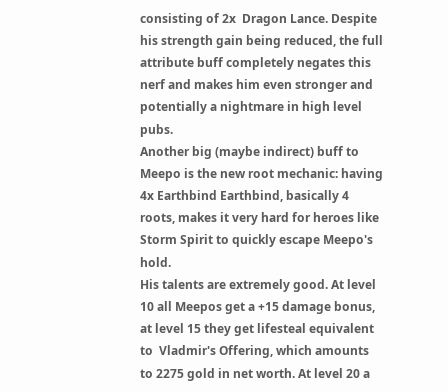consisting of 2x  Dragon Lance. Despite his strength gain being reduced, the full attribute buff completely negates this nerf and makes him even stronger and potentially a nightmare in high level pubs.
Another big (maybe indirect) buff to Meepo is the new root mechanic: having 4x Earthbind Earthbind, basically 4 roots, makes it very hard for heroes like Storm Spirit to quickly escape Meepo's hold.
His talents are extremely good. At level 10 all Meepos get a +15 damage bonus, at level 15 they get lifesteal equivalent to  Vladmir's Offering, which amounts to 2275 gold in net worth. At level 20 a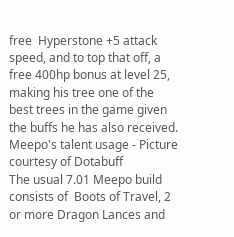free  Hyperstone +5 attack speed, and to top that off, a free 400hp bonus at level 25, making his tree one of the best trees in the game given the buffs he has also received.
Meepo's talent usage - Picture courtesy of Dotabuff
The usual 7.01 Meepo build consists of  Boots of Travel, 2 or more Dragon Lances and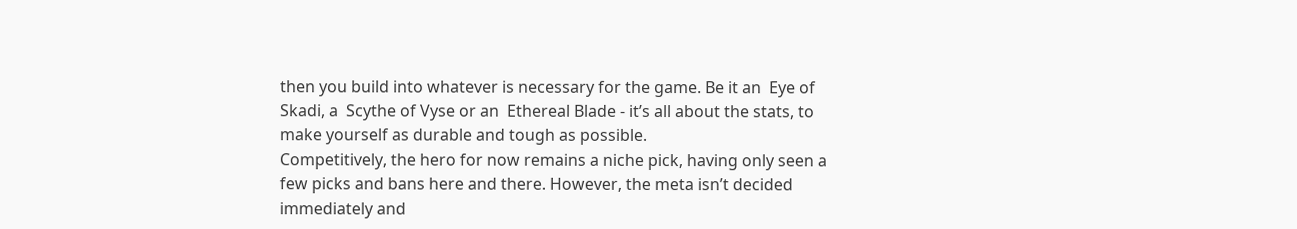then you build into whatever is necessary for the game. Be it an  Eye of Skadi, a  Scythe of Vyse or an  Ethereal Blade - it’s all about the stats, to make yourself as durable and tough as possible.
Competitively, the hero for now remains a niche pick, having only seen a few picks and bans here and there. However, the meta isn’t decided immediately and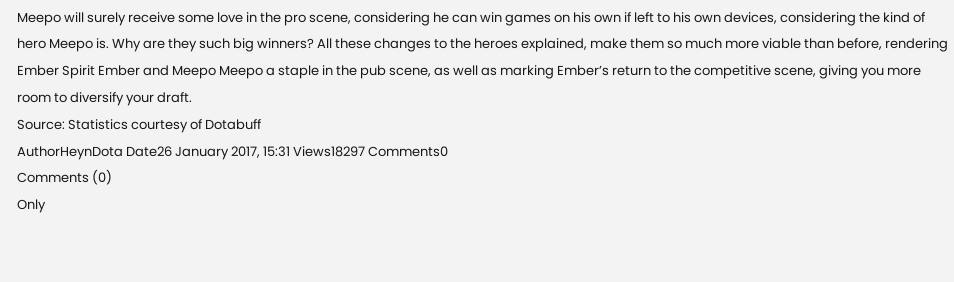Meepo will surely receive some love in the pro scene, considering he can win games on his own if left to his own devices, considering the kind of hero Meepo is. Why are they such big winners? All these changes to the heroes explained, make them so much more viable than before, rendering Ember Spirit Ember and Meepo Meepo a staple in the pub scene, as well as marking Ember’s return to the competitive scene, giving you more room to diversify your draft.
Source: Statistics courtesy of Dotabuff
AuthorHeynDota Date26 January 2017, 15:31 Views18297 Comments0
Comments (0)
Only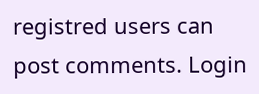registred users can post comments. Login